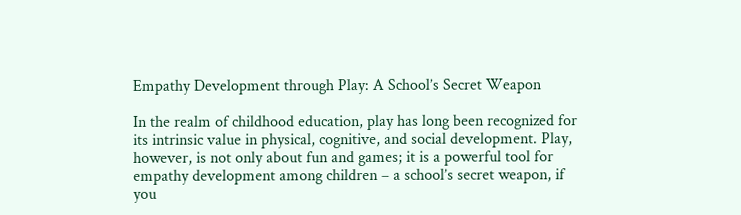Empathy Development through Play: A School’s Secret Weapon

In the realm of childhood education, play has long been recognized for its intrinsic value in physical, cognitive, and social development. Play, however, is not only about fun and games; it is a powerful tool for empathy development among children – a school’s secret weapon, if you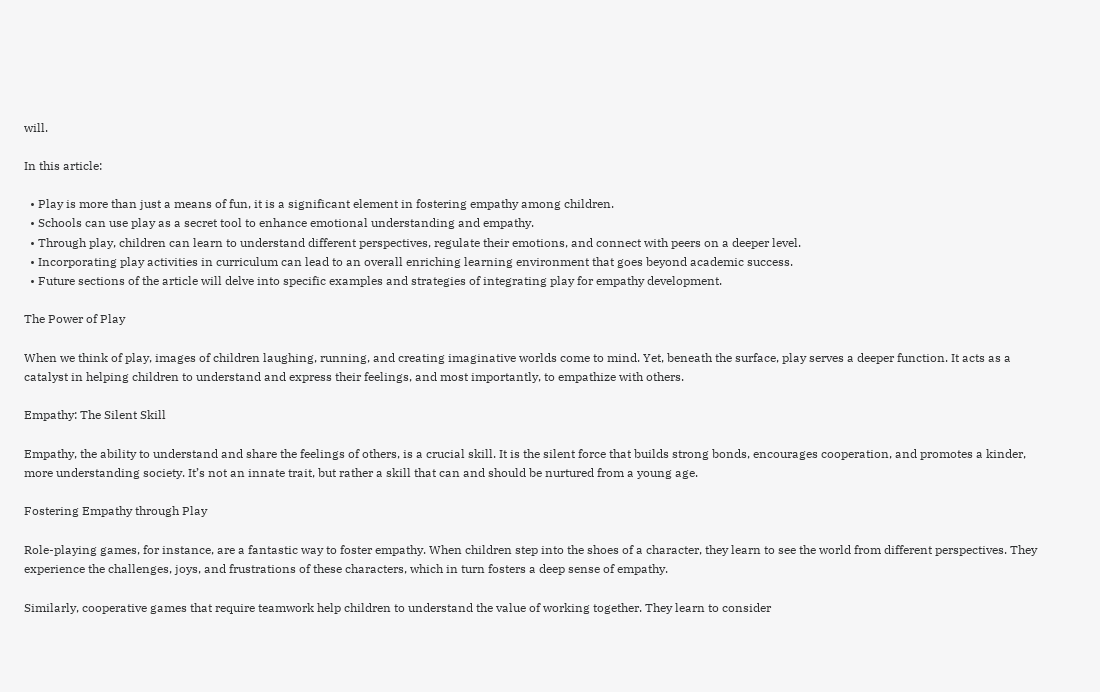will.

In this article:

  • Play is more than just a means of fun, it is a significant element in fostering empathy among children.
  • Schools can use play as a secret tool to enhance emotional understanding and empathy.
  • Through play, children can learn to understand different perspectives, regulate their emotions, and connect with peers on a deeper level.
  • Incorporating play activities in curriculum can lead to an overall enriching learning environment that goes beyond academic success.
  • Future sections of the article will delve into specific examples and strategies of integrating play for empathy development.

The Power of Play

When we think of play, images of children laughing, running, and creating imaginative worlds come to mind. Yet, beneath the surface, play serves a deeper function. It acts as a catalyst in helping children to understand and express their feelings, and most importantly, to empathize with others.

Empathy: The Silent Skill

Empathy, the ability to understand and share the feelings of others, is a crucial skill. It is the silent force that builds strong bonds, encourages cooperation, and promotes a kinder, more understanding society. It’s not an innate trait, but rather a skill that can and should be nurtured from a young age.

Fostering Empathy through Play

Role-playing games, for instance, are a fantastic way to foster empathy. When children step into the shoes of a character, they learn to see the world from different perspectives. They experience the challenges, joys, and frustrations of these characters, which in turn fosters a deep sense of empathy.

Similarly, cooperative games that require teamwork help children to understand the value of working together. They learn to consider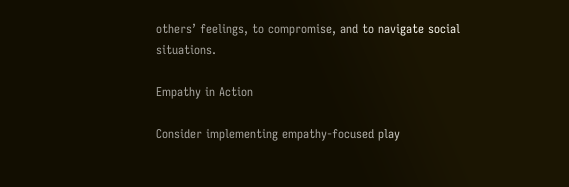others’ feelings, to compromise, and to navigate social situations.

Empathy in Action

Consider implementing empathy-focused play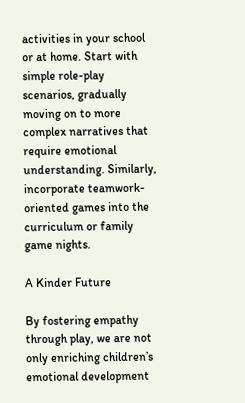activities in your school or at home. Start with simple role-play scenarios, gradually moving on to more complex narratives that require emotional understanding. Similarly, incorporate teamwork-oriented games into the curriculum or family game nights.

A Kinder Future

By fostering empathy through play, we are not only enriching children’s emotional development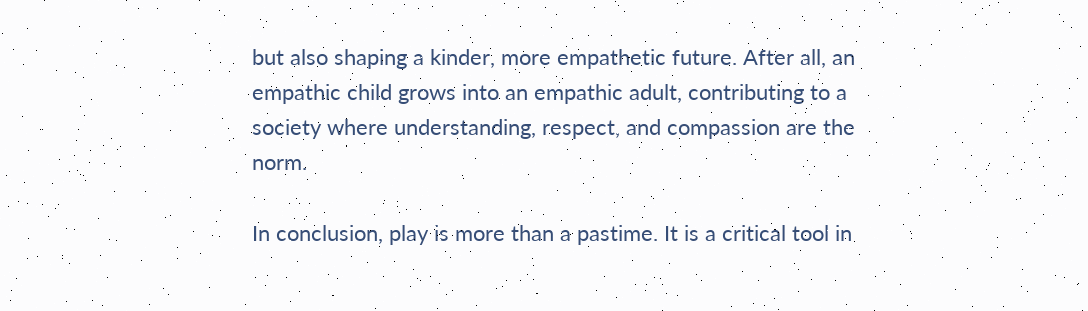but also shaping a kinder, more empathetic future. After all, an empathic child grows into an empathic adult, contributing to a society where understanding, respect, and compassion are the norm.

In conclusion, play is more than a pastime. It is a critical tool in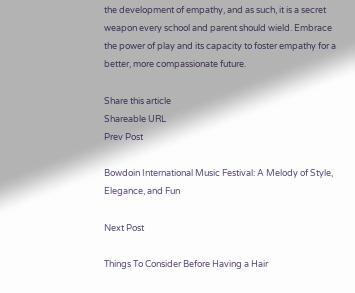the development of empathy, and as such, it is a secret weapon every school and parent should wield. Embrace the power of play and its capacity to foster empathy for a better, more compassionate future.

Share this article
Shareable URL
Prev Post

Bowdoin International Music Festival: A Melody of Style, Elegance, and Fun

Next Post

Things To Consider Before Having a Hair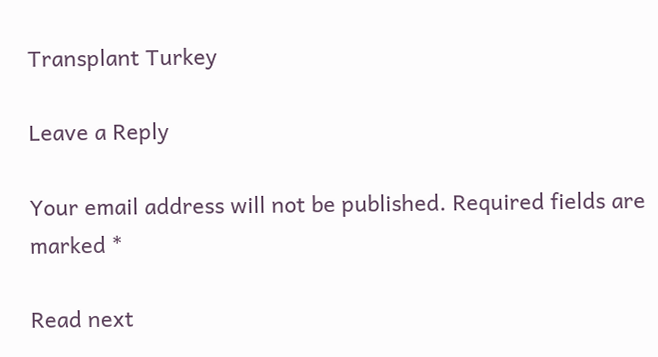Transplant Turkey

Leave a Reply

Your email address will not be published. Required fields are marked *

Read next